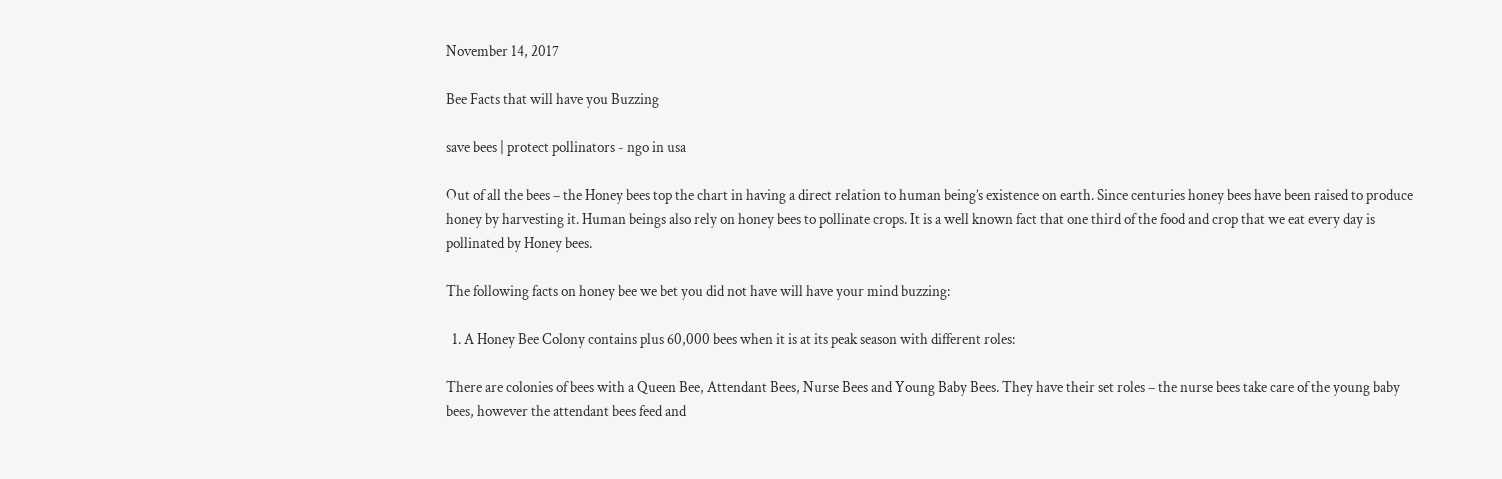November 14, 2017

Bee Facts that will have you Buzzing

save bees | protect pollinators - ngo in usa

Out of all the bees – the Honey bees top the chart in having a direct relation to human being’s existence on earth. Since centuries honey bees have been raised to produce honey by harvesting it. Human beings also rely on honey bees to pollinate crops. It is a well known fact that one third of the food and crop that we eat every day is pollinated by Honey bees.

The following facts on honey bee we bet you did not have will have your mind buzzing:

  1. A Honey Bee Colony contains plus 60,000 bees when it is at its peak season with different roles:

There are colonies of bees with a Queen Bee, Attendant Bees, Nurse Bees and Young Baby Bees. They have their set roles – the nurse bees take care of the young baby bees, however the attendant bees feed and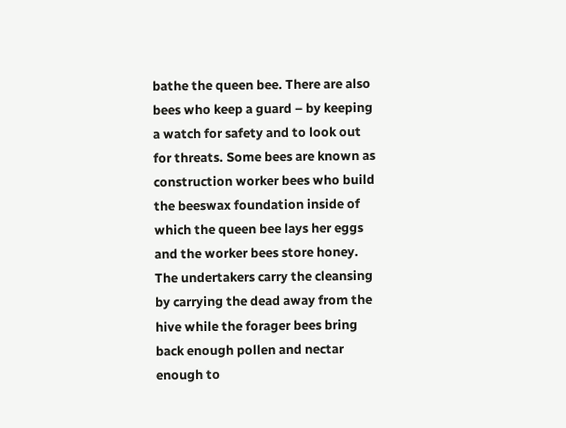bathe the queen bee. There are also bees who keep a guard – by keeping a watch for safety and to look out for threats. Some bees are known as construction worker bees who build the beeswax foundation inside of which the queen bee lays her eggs and the worker bees store honey. The undertakers carry the cleansing by carrying the dead away from the hive while the forager bees bring back enough pollen and nectar enough to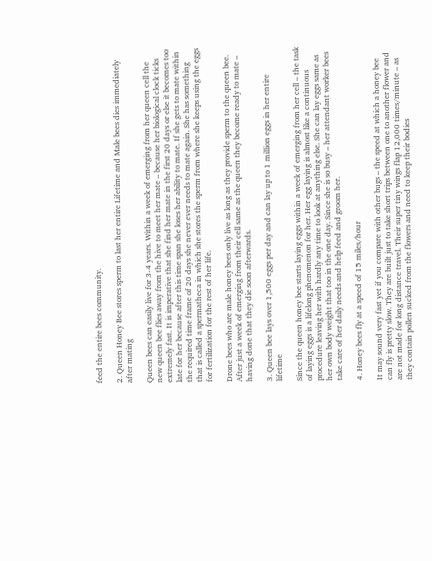feed the entire bees community.

2. Queen Honey Bee stores sperm to last her entire Lifetime and Male bees dies immediately after mating

Queen bees can easily live for 3-4 years. Within a week of emerging from her queen cell the new queen bee flies away from the hive to meet her mate – because her biological clock ticks extremely fast. It is imperative that she find her mate in the first 20 days or else it becomes too late for her because after this time span she loses her ability to mate. If she gets to mate within the required time frame of 20 days she never ever needs to mate again. She has something that is called a spermatheca in which she stores the sperm from where she keeps using the eggs for fertilization for the rest of her life.

Drone bees who are male honey bees only live as long as they provide sperm to the queen bee. After just a week of emerging from their cell same as the queen they become ready to mate – having done that they die soon afterwards.

3. Queen bee lays over 1,500 eggs per day and can lay up to 1 million eggs in her entire lifetime

Since the queen honey bee starts laying eggs within a week of emerging from her cell – the task of laying eggs is a lifelong phenomenon for her. Her egg laying is almost like a continuous procedure leaving her with hardly any time to look at anything else. She can lay eggs same as her own body weight that too in the one day. Since she is so busy – her attendant worker bees take care of her daily needs and help feed and groom her.

4. Honey bees fly at a speed of 15 miles/hour

It may sound very fast yet if you compare with other bugs – the speed at which a honey bee can fly is pretty slow. They are built just to take short trips between one to another flower and are not made for long distance travel. Their super tiny wings flap 12,000 times/minute – as they contain pollen sucked from the flowers and need to keep their bodies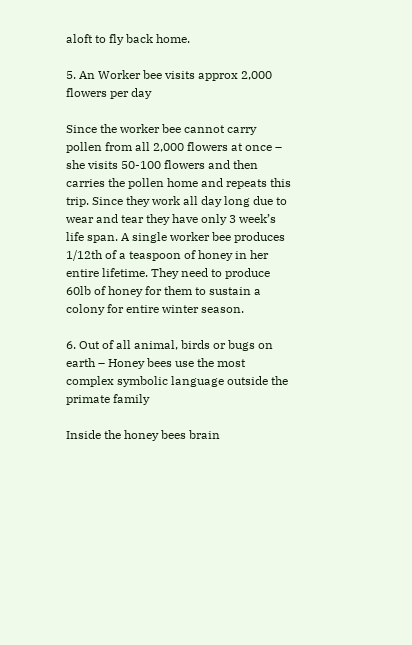aloft to fly back home.

5. An Worker bee visits approx 2,000 flowers per day

Since the worker bee cannot carry pollen from all 2,000 flowers at once – she visits 50-100 flowers and then carries the pollen home and repeats this trip. Since they work all day long due to wear and tear they have only 3 week’s life span. A single worker bee produces 1/12th of a teaspoon of honey in her entire lifetime. They need to produce 60lb of honey for them to sustain a colony for entire winter season.

6. Out of all animal, birds or bugs on earth – Honey bees use the most complex symbolic language outside the primate family

Inside the honey bees brain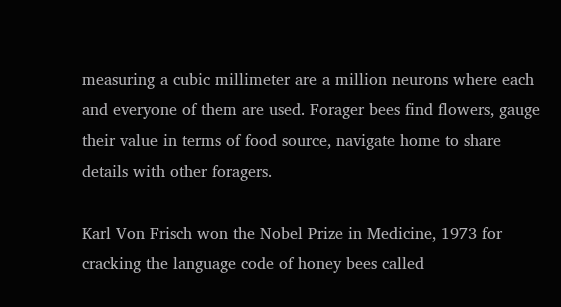measuring a cubic millimeter are a million neurons where each and everyone of them are used. Forager bees find flowers, gauge their value in terms of food source, navigate home to share details with other foragers.

Karl Von Frisch won the Nobel Prize in Medicine, 1973 for cracking the language code of honey bees called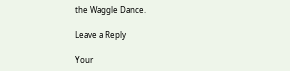the Waggle Dance.

Leave a Reply

Your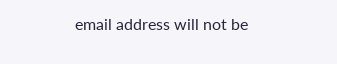email address will not be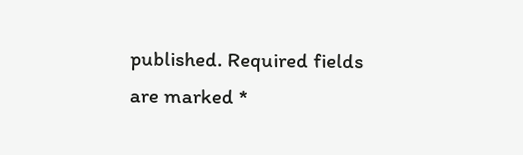published. Required fields are marked *